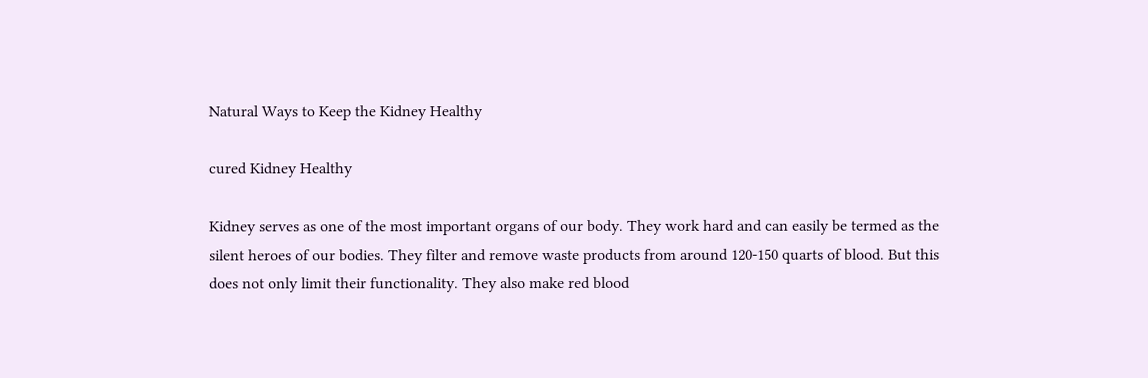Natural Ways to Keep the Kidney Healthy

cured Kidney Healthy

Kidney serves as one of the most important organs of our body. They work hard and can easily be termed as the silent heroes of our bodies. They filter and remove waste products from around 120-150 quarts of blood. But this does not only limit their functionality. They also make red blood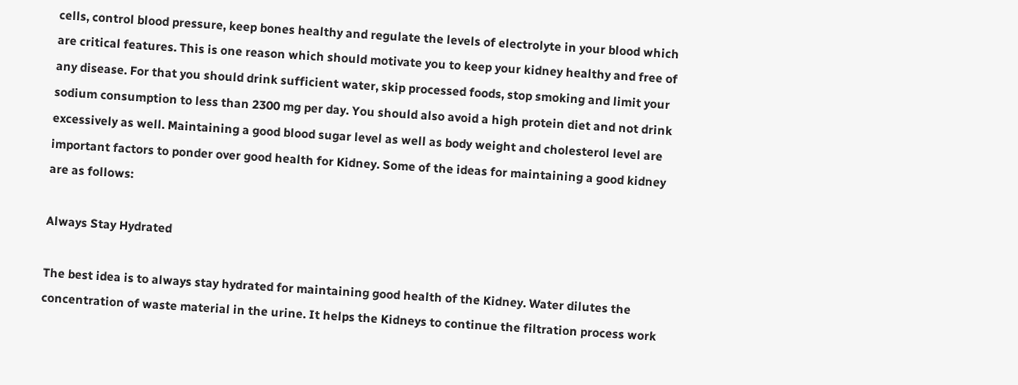cells, control blood pressure, keep bones healthy and regulate the levels of electrolyte in your blood which are critical features. This is one reason which should motivate you to keep your kidney healthy and free of any disease. For that you should drink sufficient water, skip processed foods, stop smoking and limit your sodium consumption to less than 2300 mg per day. You should also avoid a high protein diet and not drink excessively as well. Maintaining a good blood sugar level as well as body weight and cholesterol level are important factors to ponder over good health for Kidney. Some of the ideas for maintaining a good kidney are as follows:

Always Stay Hydrated

The best idea is to always stay hydrated for maintaining good health of the Kidney. Water dilutes the concentration of waste material in the urine. It helps the Kidneys to continue the filtration process work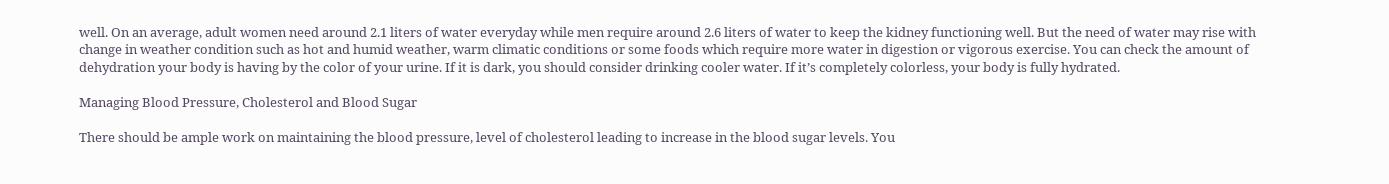well. On an average, adult women need around 2.1 liters of water everyday while men require around 2.6 liters of water to keep the kidney functioning well. But the need of water may rise with change in weather condition such as hot and humid weather, warm climatic conditions or some foods which require more water in digestion or vigorous exercise. You can check the amount of dehydration your body is having by the color of your urine. If it is dark, you should consider drinking cooler water. If it’s completely colorless, your body is fully hydrated.

Managing Blood Pressure, Cholesterol and Blood Sugar

There should be ample work on maintaining the blood pressure, level of cholesterol leading to increase in the blood sugar levels. You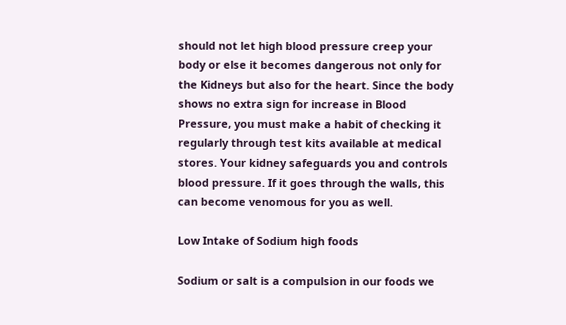should not let high blood pressure creep your body or else it becomes dangerous not only for the Kidneys but also for the heart. Since the body shows no extra sign for increase in Blood Pressure, you must make a habit of checking it regularly through test kits available at medical stores. Your kidney safeguards you and controls blood pressure. If it goes through the walls, this can become venomous for you as well.

Low Intake of Sodium high foods

Sodium or salt is a compulsion in our foods we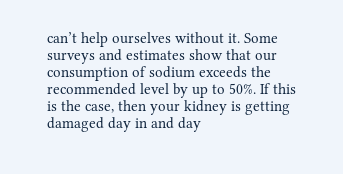can’t help ourselves without it. Some surveys and estimates show that our consumption of sodium exceeds the recommended level by up to 50%. If this is the case, then your kidney is getting damaged day in and day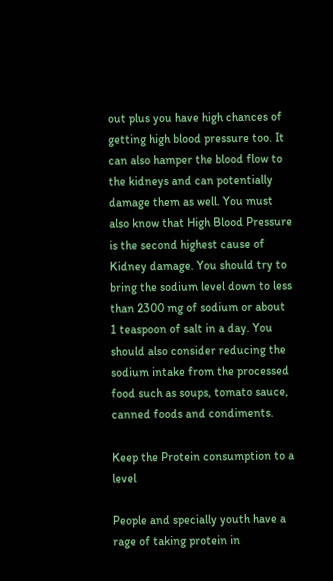out plus you have high chances of getting high blood pressure too. It can also hamper the blood flow to the kidneys and can potentially damage them as well. You must also know that High Blood Pressure is the second highest cause of Kidney damage. You should try to bring the sodium level down to less than 2300 mg of sodium or about 1 teaspoon of salt in a day. You should also consider reducing the sodium intake from the processed food such as soups, tomato sauce, canned foods and condiments.

Keep the Protein consumption to a level

People and specially youth have a rage of taking protein in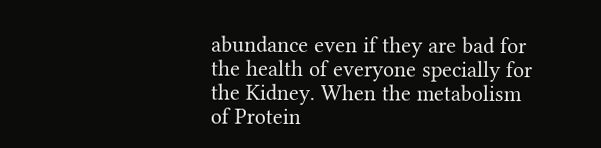abundance even if they are bad for the health of everyone specially for the Kidney. When the metabolism of Protein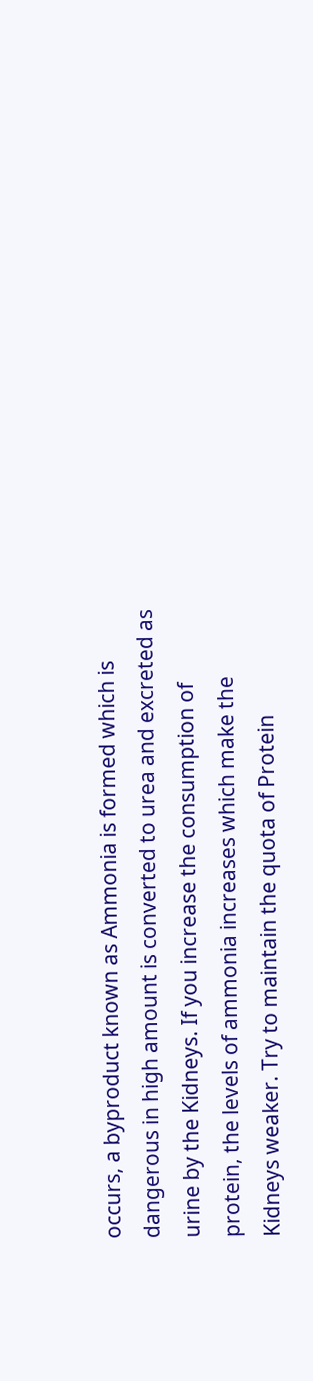occurs, a byproduct known as Ammonia is formed which is dangerous in high amount is converted to urea and excreted as urine by the Kidneys. If you increase the consumption of protein, the levels of ammonia increases which make the Kidneys weaker. Try to maintain the quota of Protein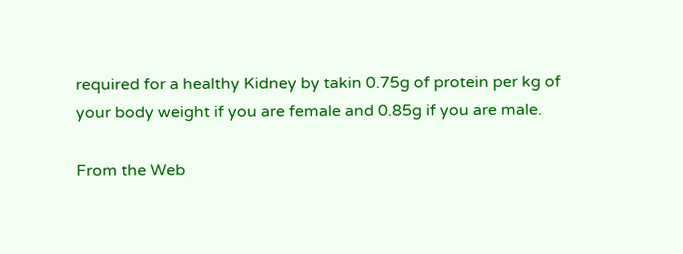required for a healthy Kidney by takin 0.75g of protein per kg of your body weight if you are female and 0.85g if you are male.

From the Web